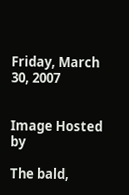Friday, March 30, 2007


Image Hosted by

The bald,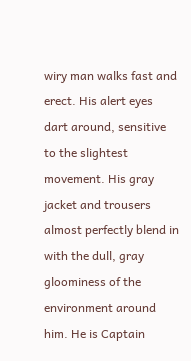wiry man walks fast and erect. His alert eyes dart around, sensitive to the slightest movement. His gray jacket and trousers almost perfectly blend in with the dull, gray gloominess of the environment around him. He is Captain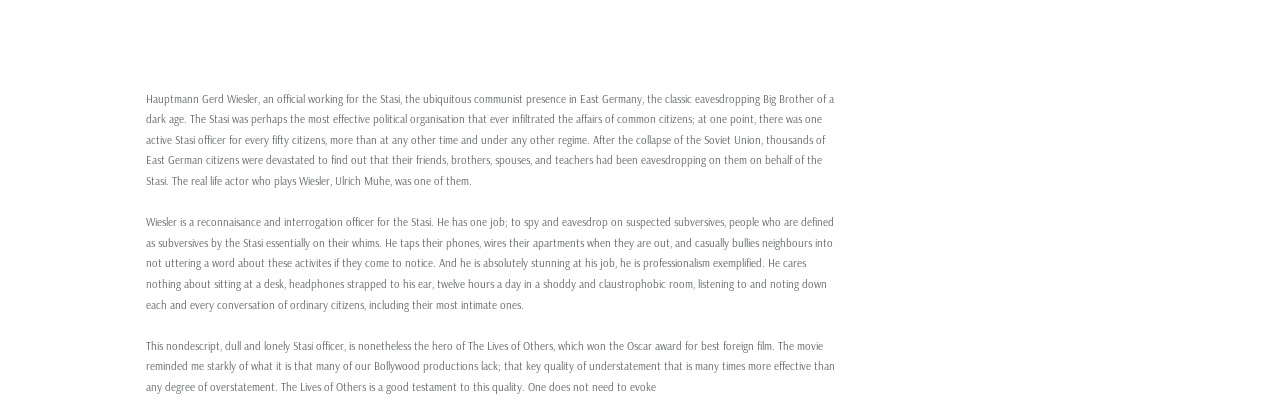Hauptmann Gerd Wiesler, an official working for the Stasi, the ubiquitous communist presence in East Germany, the classic eavesdropping Big Brother of a dark age. The Stasi was perhaps the most effective political organisation that ever infiltrated the affairs of common citizens; at one point, there was one active Stasi officer for every fifty citizens, more than at any other time and under any other regime. After the collapse of the Soviet Union, thousands of East German citizens were devastated to find out that their friends, brothers, spouses, and teachers had been eavesdropping on them on behalf of the Stasi. The real life actor who plays Wiesler, Ulrich Muhe, was one of them.

Wiesler is a reconnaisance and interrogation officer for the Stasi. He has one job; to spy and eavesdrop on suspected subversives, people who are defined as subversives by the Stasi essentially on their whims. He taps their phones, wires their apartments when they are out, and casually bullies neighbours into not uttering a word about these activites if they come to notice. And he is absolutely stunning at his job, he is professionalism exemplified. He cares nothing about sitting at a desk, headphones strapped to his ear, twelve hours a day in a shoddy and claustrophobic room, listening to and noting down each and every conversation of ordinary citizens, including their most intimate ones.

This nondescript, dull and lonely Stasi officer, is nonetheless the hero of The Lives of Others, which won the Oscar award for best foreign film. The movie reminded me starkly of what it is that many of our Bollywood productions lack; that key quality of understatement that is many times more effective than any degree of overstatement. The Lives of Others is a good testament to this quality. One does not need to evoke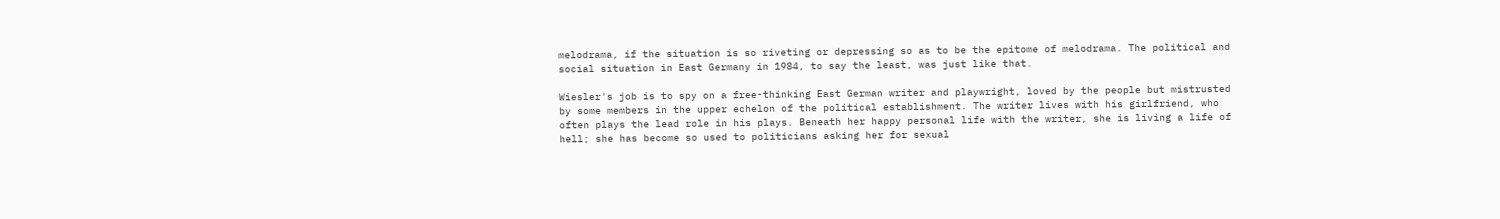melodrama, if the situation is so riveting or depressing so as to be the epitome of melodrama. The political and social situation in East Germany in 1984, to say the least, was just like that.

Wiesler's job is to spy on a free-thinking East German writer and playwright, loved by the people but mistrusted by some members in the upper echelon of the political establishment. The writer lives with his girlfriend, who often plays the lead role in his plays. Beneath her happy personal life with the writer, she is living a life of hell; she has become so used to politicians asking her for sexual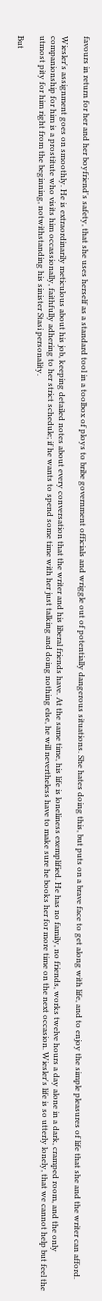favours in return for her and her boyfriend's safety, that she uses herself as a standard tool in a toolbox of ploys to bribe government officials and wriggle out of potentially dangerous situations. She hates doing this, but puts on a brave face to get along with life, and to enjoy the simple pleasures of life that she and the writer can afford.

Wiesler's assignment goes on smoothly. He is extraordinarily meticulous about his job, keeping detailed notes about every conversation that the writer and his liberal friends have. At the same time, his life is loneliness exemplified. He has no family, no friends, works twelve hours a day alone in a dark, cramped room, and the only companionship for him is a prostitute who visits him occassionally, faithfully adhering to her strict schedule; if he wants to spend some time with her just talking and doing nothing else, he will nevertheless have to make sure he books her for more time on the next occasion. Wiesler's life is so utterly lonely, that we cannot help but feel the utmost pity for him right from the beginning, notwithstanding his sinister Stasi personality.

But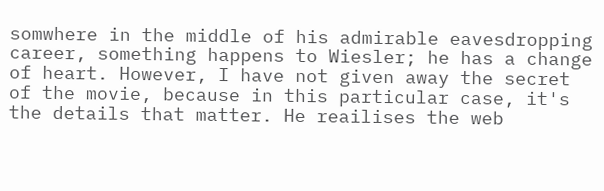somwhere in the middle of his admirable eavesdropping career, something happens to Wiesler; he has a change of heart. However, I have not given away the secret of the movie, because in this particular case, it's the details that matter. He reailises the web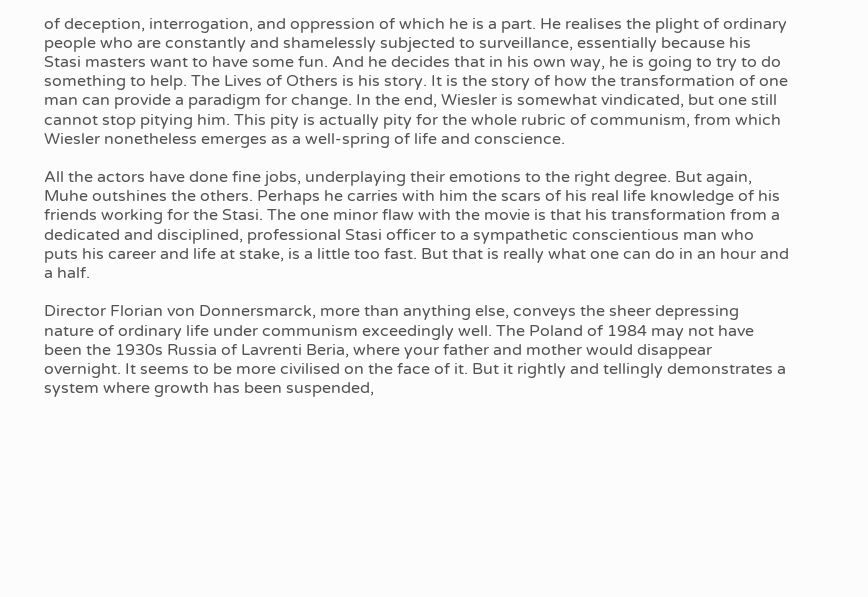of deception, interrogation, and oppression of which he is a part. He realises the plight of ordinary people who are constantly and shamelessly subjected to surveillance, essentially because his Stasi masters want to have some fun. And he decides that in his own way, he is going to try to do something to help. The Lives of Others is his story. It is the story of how the transformation of one man can provide a paradigm for change. In the end, Wiesler is somewhat vindicated, but one still cannot stop pitying him. This pity is actually pity for the whole rubric of communism, from which Wiesler nonetheless emerges as a well-spring of life and conscience.

All the actors have done fine jobs, underplaying their emotions to the right degree. But again, Muhe outshines the others. Perhaps he carries with him the scars of his real life knowledge of his friends working for the Stasi. The one minor flaw with the movie is that his transformation from a dedicated and disciplined, professional Stasi officer to a sympathetic conscientious man who puts his career and life at stake, is a little too fast. But that is really what one can do in an hour and a half.

Director Florian von Donnersmarck, more than anything else, conveys the sheer depressing nature of ordinary life under communism exceedingly well. The Poland of 1984 may not have been the 1930s Russia of Lavrenti Beria, where your father and mother would disappear overnight. It seems to be more civilised on the face of it. But it rightly and tellingly demonstrates a system where growth has been suspended,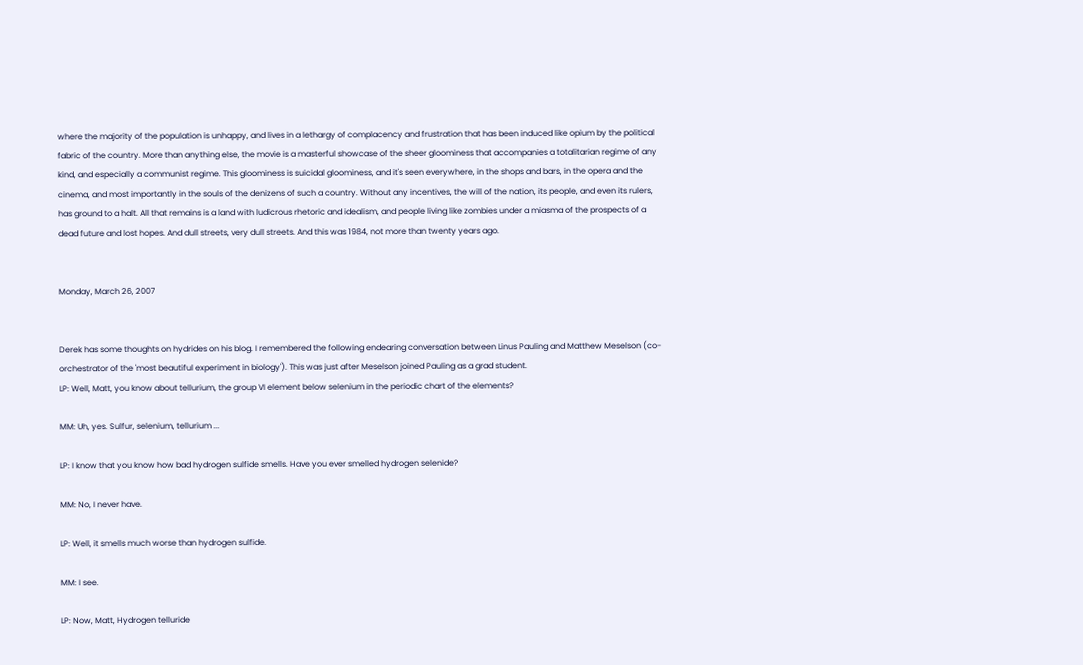where the majority of the population is unhappy, and lives in a lethargy of complacency and frustration that has been induced like opium by the political fabric of the country. More than anything else, the movie is a masterful showcase of the sheer gloominess that accompanies a totalitarian regime of any kind, and especially a communist regime. This gloominess is suicidal gloominess, and it's seen everywhere, in the shops and bars, in the opera and the cinema, and most importantly in the souls of the denizens of such a country. Without any incentives, the will of the nation, its people, and even its rulers, has ground to a halt. All that remains is a land with ludicrous rhetoric and idealism, and people living like zombies under a miasma of the prospects of a dead future and lost hopes. And dull streets, very dull streets. And this was 1984, not more than twenty years ago.


Monday, March 26, 2007


Derek has some thoughts on hydrides on his blog. I remembered the following endearing conversation between Linus Pauling and Matthew Meselson (co-orchestrator of the 'most beautiful experiment in biology'). This was just after Meselson joined Pauling as a grad student.
LP: Well, Matt, you know about tellurium, the group VI element below selenium in the periodic chart of the elements?

MM: Uh, yes. Sulfur, selenium, tellurium ...

LP: I know that you know how bad hydrogen sulfide smells. Have you ever smelled hydrogen selenide?

MM: No, I never have.

LP: Well, it smells much worse than hydrogen sulfide.

MM: I see.

LP: Now, Matt, Hydrogen telluride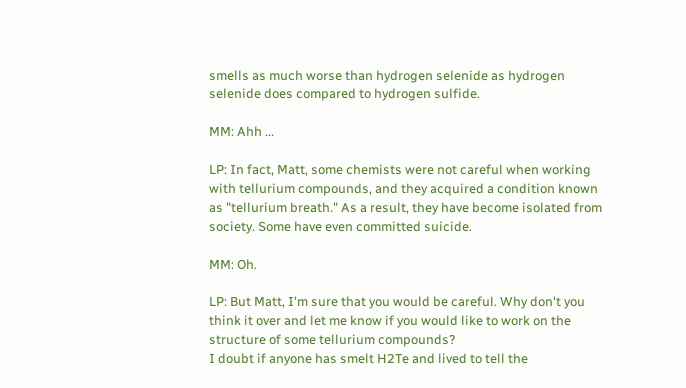smells as much worse than hydrogen selenide as hydrogen selenide does compared to hydrogen sulfide.

MM: Ahh ...

LP: In fact, Matt, some chemists were not careful when working with tellurium compounds, and they acquired a condition known as "tellurium breath." As a result, they have become isolated from society. Some have even committed suicide.

MM: Oh.

LP: But Matt, I'm sure that you would be careful. Why don't you think it over and let me know if you would like to work on the structure of some tellurium compounds?
I doubt if anyone has smelt H2Te and lived to tell the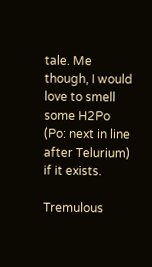tale. Me though, I would love to smell some H2Po (Po: next in line after Telurium) if it exists.

Tremulous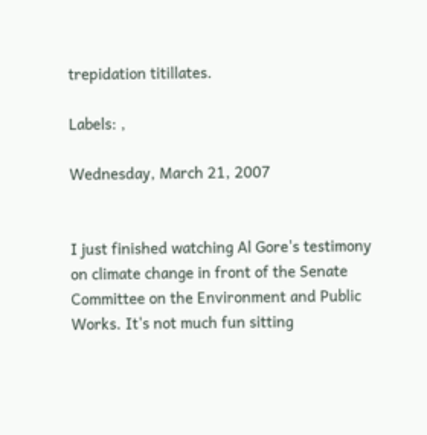trepidation titillates.

Labels: ,

Wednesday, March 21, 2007


I just finished watching Al Gore's testimony on climate change in front of the Senate Committee on the Environment and Public Works. It's not much fun sitting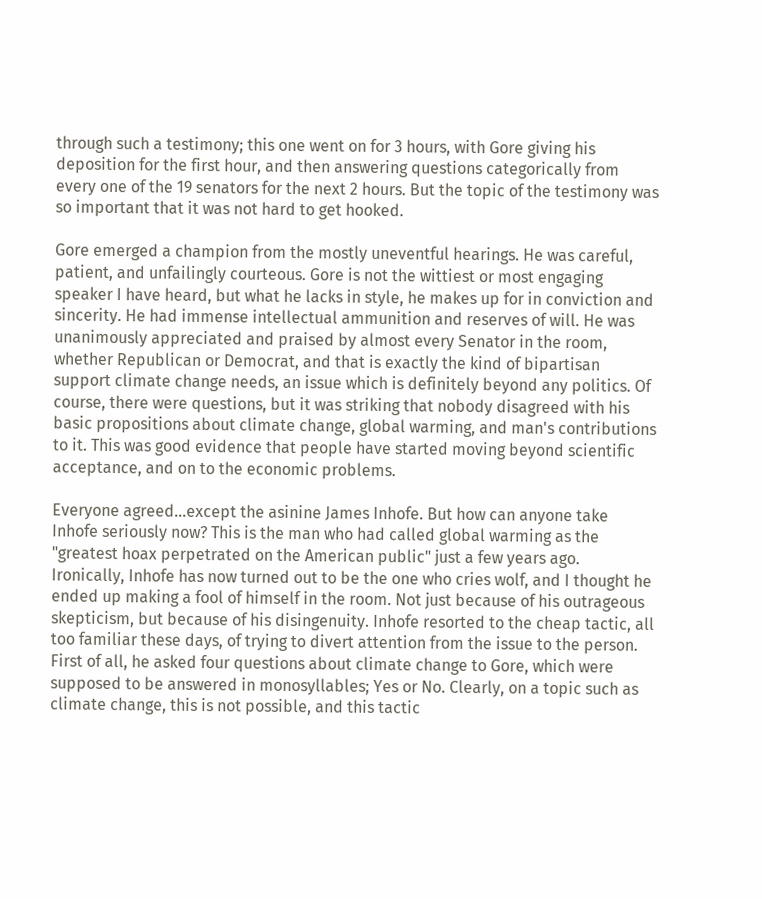through such a testimony; this one went on for 3 hours, with Gore giving his deposition for the first hour, and then answering questions categorically from every one of the 19 senators for the next 2 hours. But the topic of the testimony was so important that it was not hard to get hooked.

Gore emerged a champion from the mostly uneventful hearings. He was careful, patient, and unfailingly courteous. Gore is not the wittiest or most engaging speaker I have heard, but what he lacks in style, he makes up for in conviction and sincerity. He had immense intellectual ammunition and reserves of will. He was unanimously appreciated and praised by almost every Senator in the room, whether Republican or Democrat, and that is exactly the kind of bipartisan support climate change needs, an issue which is definitely beyond any politics. Of course, there were questions, but it was striking that nobody disagreed with his basic propositions about climate change, global warming, and man's contributions to it. This was good evidence that people have started moving beyond scientific acceptance, and on to the economic problems.

Everyone agreed...except the asinine James Inhofe. But how can anyone take Inhofe seriously now? This is the man who had called global warming as the "greatest hoax perpetrated on the American public" just a few years ago. Ironically, Inhofe has now turned out to be the one who cries wolf, and I thought he ended up making a fool of himself in the room. Not just because of his outrageous skepticism, but because of his disingenuity. Inhofe resorted to the cheap tactic, all too familiar these days, of trying to divert attention from the issue to the person. First of all, he asked four questions about climate change to Gore, which were supposed to be answered in monosyllables; Yes or No. Clearly, on a topic such as climate change, this is not possible, and this tactic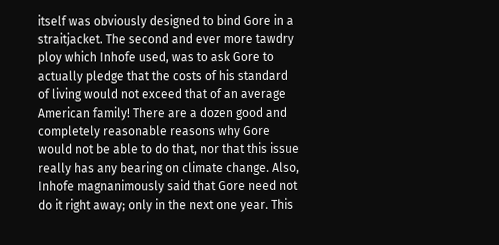itself was obviously designed to bind Gore in a straitjacket. The second and ever more tawdry ploy which Inhofe used, was to ask Gore to actually pledge that the costs of his standard of living would not exceed that of an average American family! There are a dozen good and completely reasonable reasons why Gore would not be able to do that, nor that this issue really has any bearing on climate change. Also, Inhofe magnanimously said that Gore need not do it right away; only in the next one year. This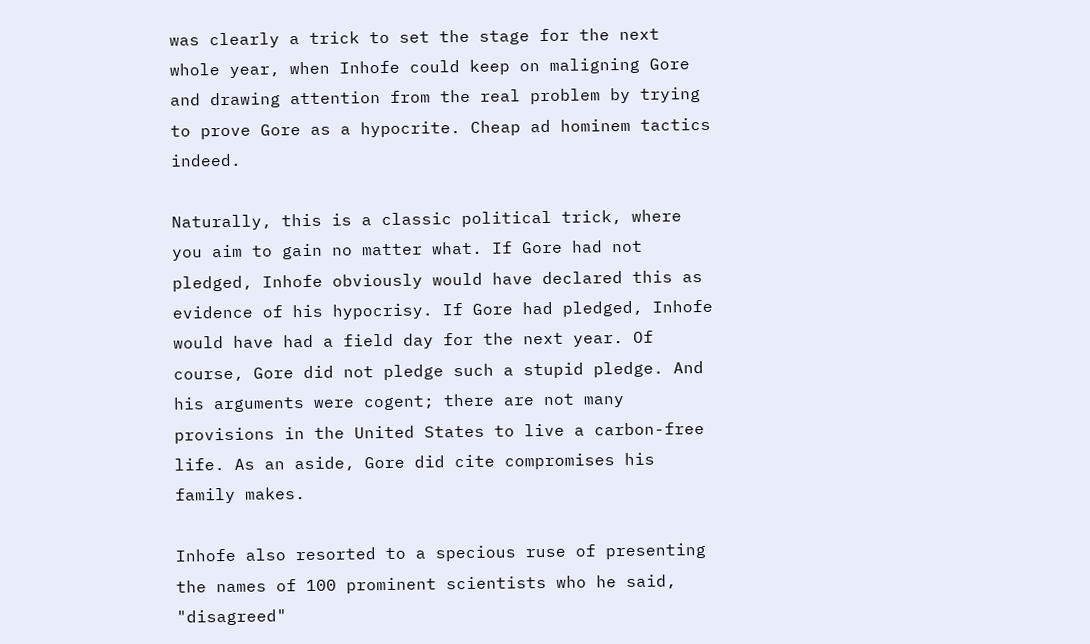was clearly a trick to set the stage for the next whole year, when Inhofe could keep on maligning Gore and drawing attention from the real problem by trying to prove Gore as a hypocrite. Cheap ad hominem tactics indeed.

Naturally, this is a classic political trick, where you aim to gain no matter what. If Gore had not pledged, Inhofe obviously would have declared this as evidence of his hypocrisy. If Gore had pledged, Inhofe would have had a field day for the next year. Of course, Gore did not pledge such a stupid pledge. And his arguments were cogent; there are not many provisions in the United States to live a carbon-free life. As an aside, Gore did cite compromises his family makes.

Inhofe also resorted to a specious ruse of presenting the names of 100 prominent scientists who he said, "disagreed"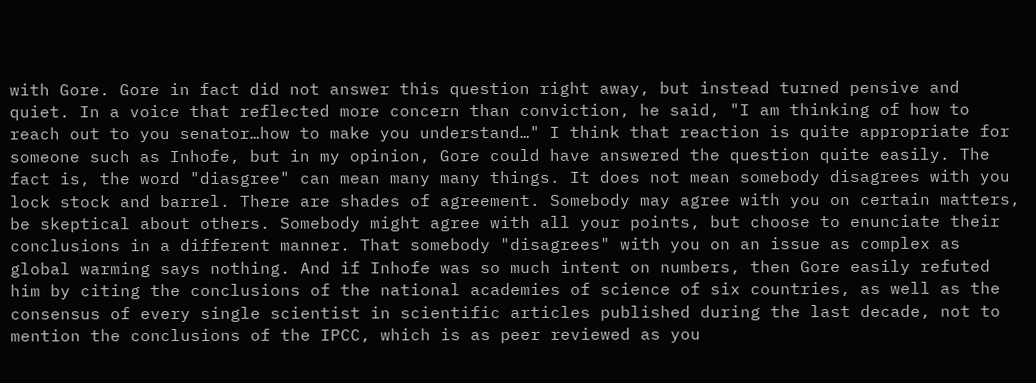with Gore. Gore in fact did not answer this question right away, but instead turned pensive and quiet. In a voice that reflected more concern than conviction, he said, "I am thinking of how to reach out to you senator…how to make you understand…" I think that reaction is quite appropriate for someone such as Inhofe, but in my opinion, Gore could have answered the question quite easily. The fact is, the word "diasgree" can mean many many things. It does not mean somebody disagrees with you lock stock and barrel. There are shades of agreement. Somebody may agree with you on certain matters, be skeptical about others. Somebody might agree with all your points, but choose to enunciate their conclusions in a different manner. That somebody "disagrees" with you on an issue as complex as global warming says nothing. And if Inhofe was so much intent on numbers, then Gore easily refuted him by citing the conclusions of the national academies of science of six countries, as well as the consensus of every single scientist in scientific articles published during the last decade, not to mention the conclusions of the IPCC, which is as peer reviewed as you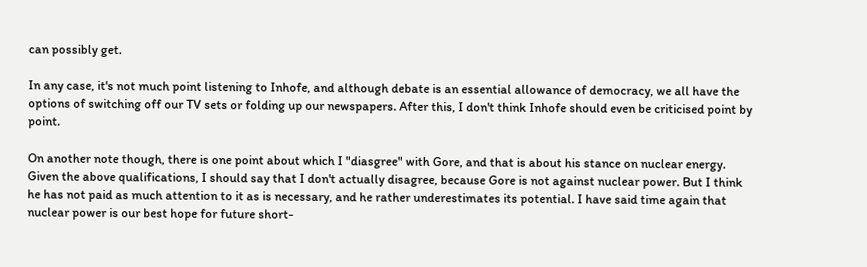can possibly get.

In any case, it's not much point listening to Inhofe, and although debate is an essential allowance of democracy, we all have the options of switching off our TV sets or folding up our newspapers. After this, I don't think Inhofe should even be criticised point by point.

On another note though, there is one point about which I "diasgree" with Gore, and that is about his stance on nuclear energy. Given the above qualifications, I should say that I don't actually disagree, because Gore is not against nuclear power. But I think he has not paid as much attention to it as is necessary, and he rather underestimates its potential. I have said time again that nuclear power is our best hope for future short-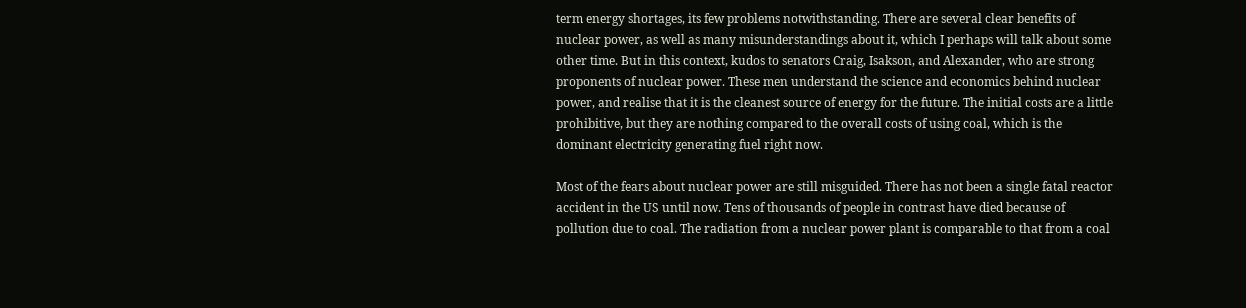term energy shortages, its few problems notwithstanding. There are several clear benefits of nuclear power, as well as many misunderstandings about it, which I perhaps will talk about some other time. But in this context, kudos to senators Craig, Isakson, and Alexander, who are strong proponents of nuclear power. These men understand the science and economics behind nuclear power, and realise that it is the cleanest source of energy for the future. The initial costs are a little prohibitive, but they are nothing compared to the overall costs of using coal, which is the dominant electricity generating fuel right now.

Most of the fears about nuclear power are still misguided. There has not been a single fatal reactor accident in the US until now. Tens of thousands of people in contrast have died because of pollution due to coal. The radiation from a nuclear power plant is comparable to that from a coal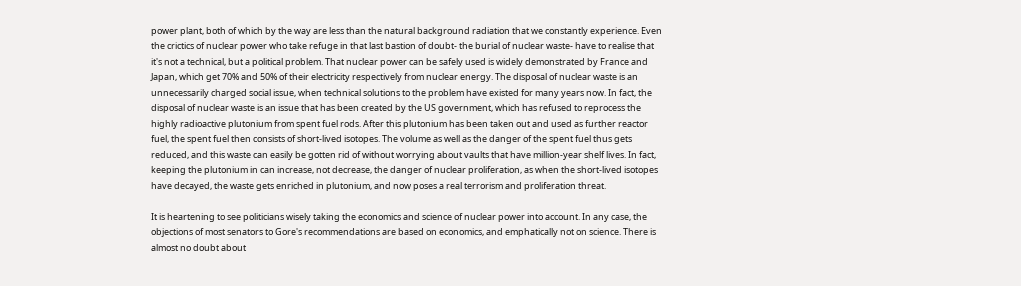power plant, both of which by the way are less than the natural background radiation that we constantly experience. Even the crictics of nuclear power who take refuge in that last bastion of doubt- the burial of nuclear waste- have to realise that it's not a technical, but a political problem. That nuclear power can be safely used is widely demonstrated by France and Japan, which get 70% and 50% of their electricity respectively from nuclear energy. The disposal of nuclear waste is an unnecessarily charged social issue, when technical solutions to the problem have existed for many years now. In fact, the disposal of nuclear waste is an issue that has been created by the US government, which has refused to reprocess the highly radioactive plutonium from spent fuel rods. After this plutonium has been taken out and used as further reactor fuel, the spent fuel then consists of short-lived isotopes. The volume as well as the danger of the spent fuel thus gets reduced, and this waste can easily be gotten rid of without worrying about vaults that have million-year shelf lives. In fact, keeping the plutonium in can increase, not decrease, the danger of nuclear proliferation, as when the short-lived isotopes have decayed, the waste gets enriched in plutonium, and now poses a real terrorism and proliferation threat.

It is heartening to see politicians wisely taking the economics and science of nuclear power into account. In any case, the objections of most senators to Gore's recommendations are based on economics, and emphatically not on science. There is almost no doubt about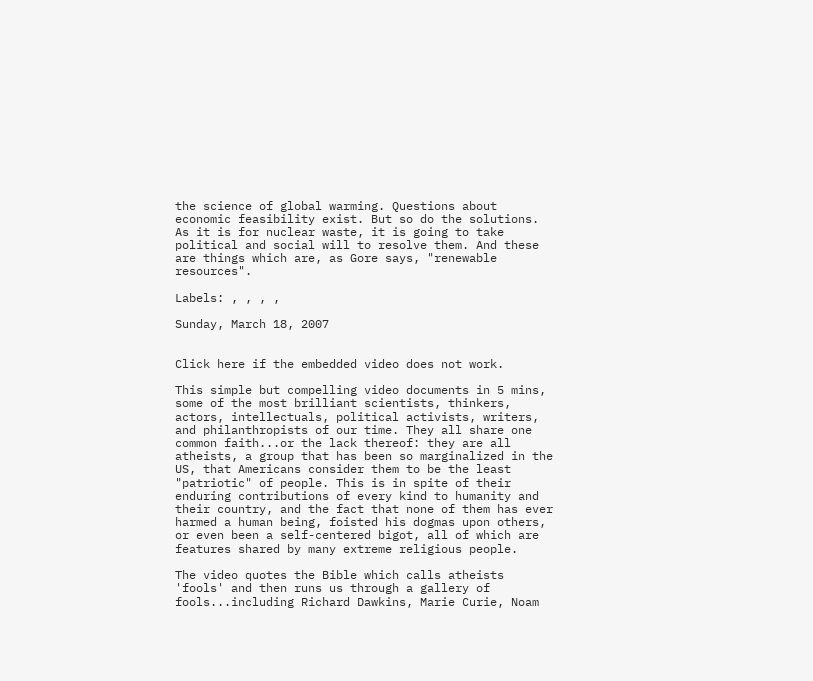the science of global warming. Questions about economic feasibility exist. But so do the solutions. As it is for nuclear waste, it is going to take political and social will to resolve them. And these are things which are, as Gore says, "renewable resources".

Labels: , , , ,

Sunday, March 18, 2007


Click here if the embedded video does not work.

This simple but compelling video documents in 5 mins, some of the most brilliant scientists, thinkers, actors, intellectuals, political activists, writers, and philanthropists of our time. They all share one common faith...or the lack thereof: they are all atheists, a group that has been so marginalized in the US, that Americans consider them to be the least "patriotic" of people. This is in spite of their enduring contributions of every kind to humanity and their country, and the fact that none of them has ever harmed a human being, foisted his dogmas upon others, or even been a self-centered bigot, all of which are features shared by many extreme religious people.

The video quotes the Bible which calls atheists 'fools' and then runs us through a gallery of fools...including Richard Dawkins, Marie Curie, Noam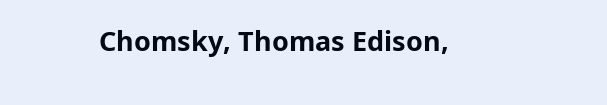Chomsky, Thomas Edison,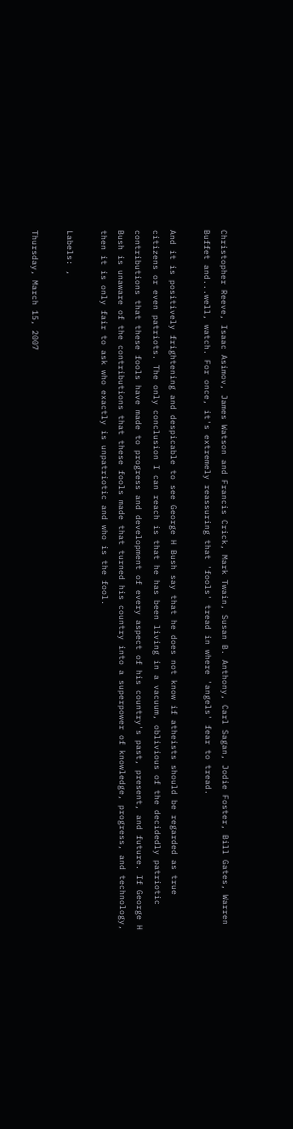Christopher Reeve, Isaac Asimov, James Watson and Francis Crick, Mark Twain, Susan B. Anthony, Carl Sagan, Jodie Foster, Bill Gates, Warren Buffet and...well, watch. For once, it's extremely reassuring that 'fools' tread in where 'angels' fear to tread.

And it is positively frightening and despicable to see George H Bush say that he does not know if atheists should be regarded as true citizens or even patriots. The only conclusion I can reach is that he has been living in a vacuum, oblivious of the decidedly patriotic contributions that these fools have made to progress and development of every aspect of his country's past, present, and future. If George H Bush is unaware of the contributions that these fools made that turned his country into a superpower of knowledge, progress, and technology, then it is only fair to ask who exactly is unpatriotic and who is the fool.

Labels: ,

Thursday, March 15, 2007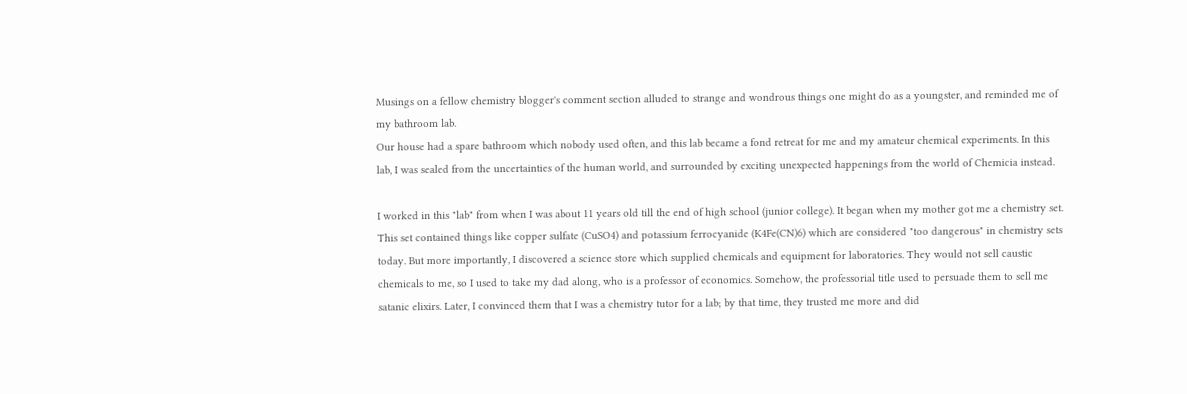Musings on a fellow chemistry blogger's comment section alluded to strange and wondrous things one might do as a youngster, and reminded me of my bathroom lab.
Our house had a spare bathroom which nobody used often, and this lab became a fond retreat for me and my amateur chemical experiments. In this lab, I was sealed from the uncertainties of the human world, and surrounded by exciting unexpected happenings from the world of Chemicia instead.

I worked in this "lab" from when I was about 11 years old till the end of high school (junior college). It began when my mother got me a chemistry set. This set contained things like copper sulfate (CuSO4) and potassium ferrocyanide (K4Fe(CN)6) which are considered "too dangerous" in chemistry sets today. But more importantly, I discovered a science store which supplied chemicals and equipment for laboratories. They would not sell caustic chemicals to me, so I used to take my dad along, who is a professor of economics. Somehow, the professorial title used to persuade them to sell me satanic elixirs. Later, I convinced them that I was a chemistry tutor for a lab; by that time, they trusted me more and did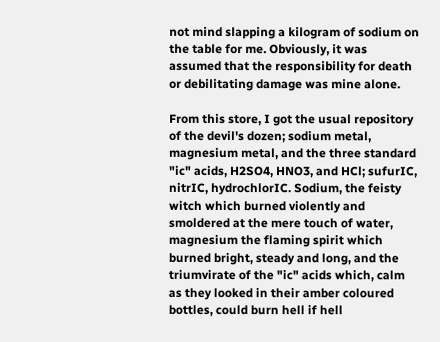not mind slapping a kilogram of sodium on the table for me. Obviously, it was assumed that the responsibility for death or debilitating damage was mine alone.

From this store, I got the usual repository of the devil's dozen; sodium metal, magnesium metal, and the three standard "ic" acids, H2SO4, HNO3, and HCl; sufurIC, nitrIC, hydrochlorIC. Sodium, the feisty witch which burned violently and smoldered at the mere touch of water, magnesium the flaming spirit which burned bright, steady and long, and the triumvirate of the "ic" acids which, calm as they looked in their amber coloured bottles, could burn hell if hell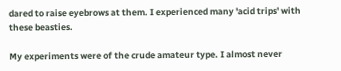dared to raise eyebrows at them. I experienced many 'acid trips' with these beasties.

My experiments were of the crude amateur type. I almost never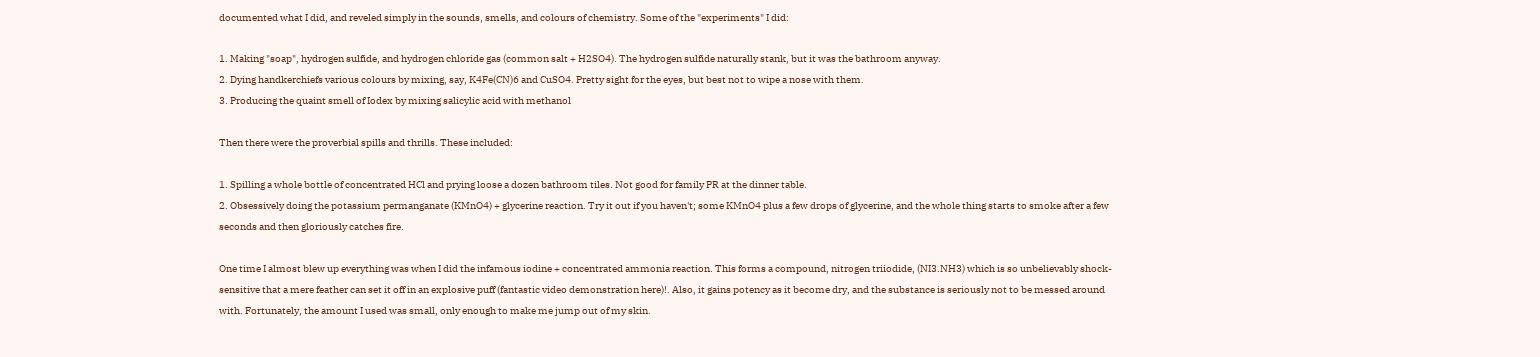documented what I did, and reveled simply in the sounds, smells, and colours of chemistry. Some of the "experiments" I did:

1. Making "soap", hydrogen sulfide, and hydrogen chloride gas (common salt + H2SO4). The hydrogen sulfide naturally stank, but it was the bathroom anyway.
2. Dying handkerchiefs various colours by mixing, say, K4Fe(CN)6 and CuSO4. Pretty sight for the eyes, but best not to wipe a nose with them.
3. Producing the quaint smell of Iodex by mixing salicylic acid with methanol

Then there were the proverbial spills and thrills. These included:

1. Spilling a whole bottle of concentrated HCl and prying loose a dozen bathroom tiles. Not good for family PR at the dinner table.
2. Obsessively doing the potassium permanganate (KMnO4) + glycerine reaction. Try it out if you haven't; some KMnO4 plus a few drops of glycerine, and the whole thing starts to smoke after a few seconds and then gloriously catches fire.

One time I almost blew up everything was when I did the infamous iodine + concentrated ammonia reaction. This forms a compound, nitrogen triiodide, (NI3.NH3) which is so unbelievably shock-sensitive that a mere feather can set it off in an explosive puff (fantastic video demonstration here)!. Also, it gains potency as it become dry, and the substance is seriously not to be messed around with. Fortunately, the amount I used was small, only enough to make me jump out of my skin.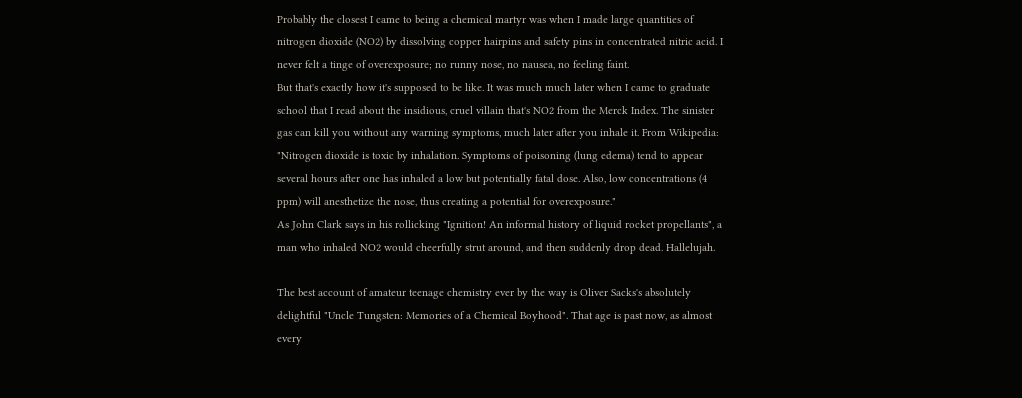Probably the closest I came to being a chemical martyr was when I made large quantities of nitrogen dioxide (NO2) by dissolving copper hairpins and safety pins in concentrated nitric acid. I never felt a tinge of overexposure; no runny nose, no nausea, no feeling faint.
But that's exactly how it's supposed to be like. It was much much later when I came to graduate school that I read about the insidious, cruel villain that's NO2 from the Merck Index. The sinister gas can kill you without any warning symptoms, much later after you inhale it. From Wikipedia:
"Nitrogen dioxide is toxic by inhalation. Symptoms of poisoning (lung edema) tend to appear several hours after one has inhaled a low but potentially fatal dose. Also, low concentrations (4 ppm) will anesthetize the nose, thus creating a potential for overexposure."
As John Clark says in his rollicking "Ignition! An informal history of liquid rocket propellants", a man who inhaled NO2 would cheerfully strut around, and then suddenly drop dead. Hallelujah.

The best account of amateur teenage chemistry ever by the way is Oliver Sacks's absolutely delightful "Uncle Tungsten: Memories of a Chemical Boyhood". That age is past now, as almost every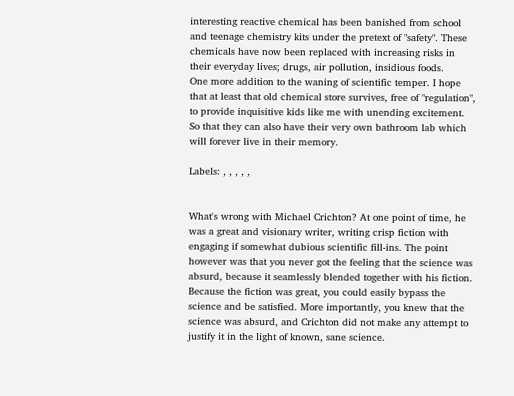interesting reactive chemical has been banished from school and teenage chemistry kits under the pretext of "safety". These chemicals have now been replaced with increasing risks in their everyday lives; drugs, air pollution, insidious foods.
One more addition to the waning of scientific temper. I hope that at least that old chemical store survives, free of "regulation", to provide inquisitive kids like me with unending excitement. So that they can also have their very own bathroom lab which will forever live in their memory.

Labels: , , , , ,


What's wrong with Michael Crichton? At one point of time, he was a great and visionary writer, writing crisp fiction with engaging if somewhat dubious scientific fill-ins. The point however was that you never got the feeling that the science was absurd, because it seamlessly blended together with his fiction. Because the fiction was great, you could easily bypass the science and be satisfied. More importantly, you knew that the science was absurd, and Crichton did not make any attempt to justify it in the light of known, sane science.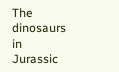The dinosaurs in Jurassic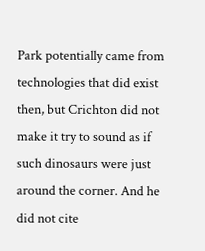Park potentially came from technologies that did exist then, but Crichton did not make it try to sound as if such dinosaurs were just around the corner. And he did not cite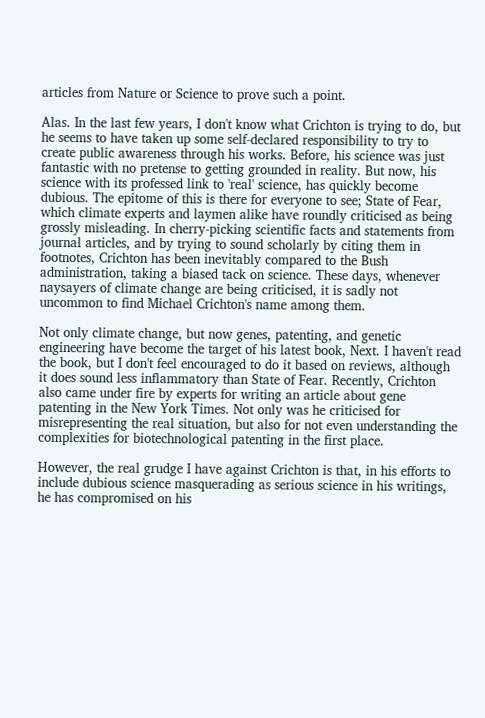articles from Nature or Science to prove such a point.

Alas. In the last few years, I don't know what Crichton is trying to do, but he seems to have taken up some self-declared responsibility to try to create public awareness through his works. Before, his science was just fantastic with no pretense to getting grounded in reality. But now, his science with its professed link to 'real' science, has quickly become dubious. The epitome of this is there for everyone to see; State of Fear, which climate experts and laymen alike have roundly criticised as being grossly misleading. In cherry-picking scientific facts and statements from journal articles, and by trying to sound scholarly by citing them in footnotes, Crichton has been inevitably compared to the Bush administration, taking a biased tack on science. These days, whenever naysayers of climate change are being criticised, it is sadly not uncommon to find Michael Crichton's name among them.

Not only climate change, but now genes, patenting, and genetic engineering have become the target of his latest book, Next. I haven't read the book, but I don't feel encouraged to do it based on reviews, although it does sound less inflammatory than State of Fear. Recently, Crichton also came under fire by experts for writing an article about gene patenting in the New York Times. Not only was he criticised for misrepresenting the real situation, but also for not even understanding the complexities for biotechnological patenting in the first place.

However, the real grudge I have against Crichton is that, in his efforts to include dubious science masquerading as serious science in his writings, he has compromised on his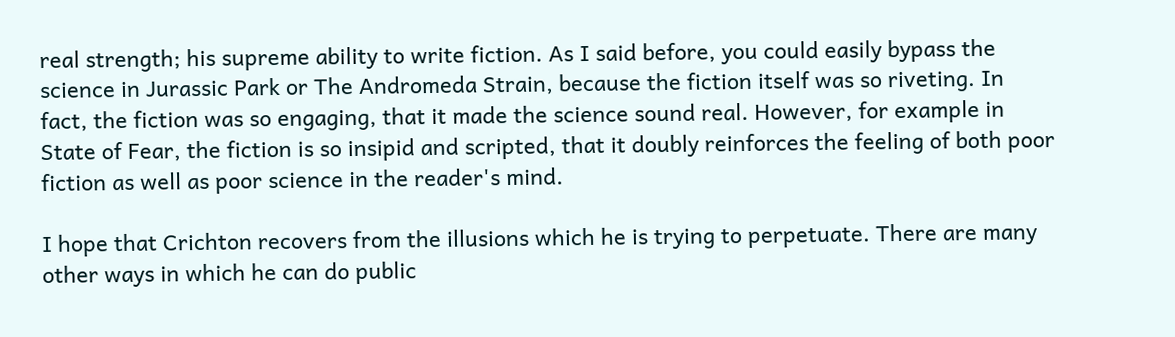real strength; his supreme ability to write fiction. As I said before, you could easily bypass the science in Jurassic Park or The Andromeda Strain, because the fiction itself was so riveting. In fact, the fiction was so engaging, that it made the science sound real. However, for example in State of Fear, the fiction is so insipid and scripted, that it doubly reinforces the feeling of both poor fiction as well as poor science in the reader's mind.

I hope that Crichton recovers from the illusions which he is trying to perpetuate. There are many other ways in which he can do public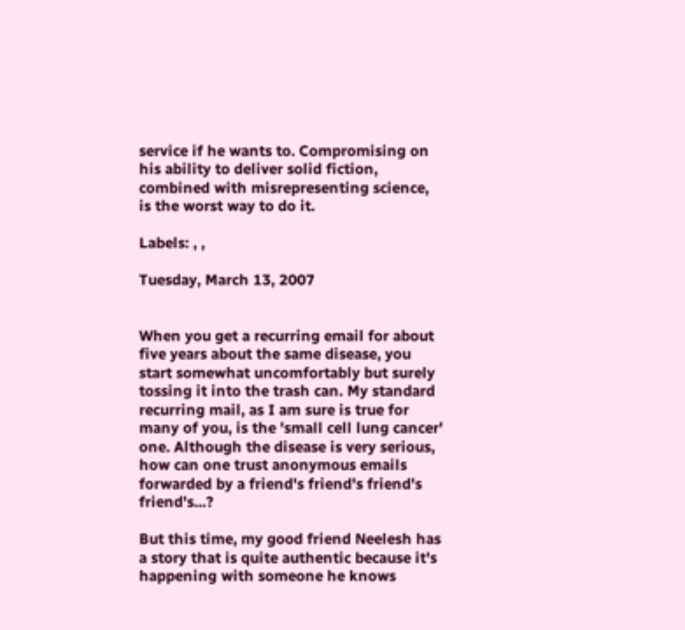service if he wants to. Compromising on his ability to deliver solid fiction, combined with misrepresenting science, is the worst way to do it.

Labels: , ,

Tuesday, March 13, 2007


When you get a recurring email for about five years about the same disease, you start somewhat uncomfortably but surely tossing it into the trash can. My standard recurring mail, as I am sure is true for many of you, is the 'small cell lung cancer' one. Although the disease is very serious, how can one trust anonymous emails forwarded by a friend's friend's friend's friend's...?

But this time, my good friend Neelesh has a story that is quite authentic because it's happening with someone he knows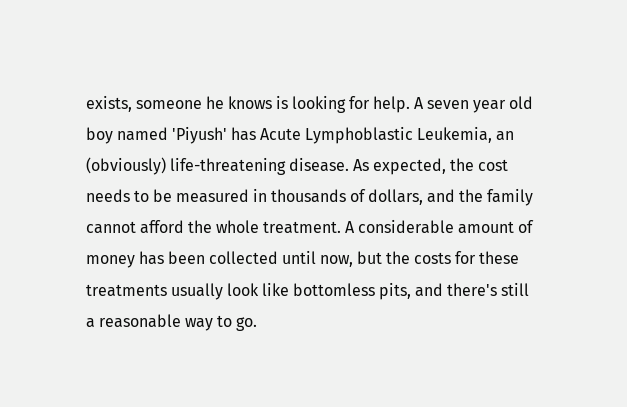exists, someone he knows is looking for help. A seven year old boy named 'Piyush' has Acute Lymphoblastic Leukemia, an (obviously) life-threatening disease. As expected, the cost needs to be measured in thousands of dollars, and the family cannot afford the whole treatment. A considerable amount of money has been collected until now, but the costs for these treatments usually look like bottomless pits, and there's still a reasonable way to go.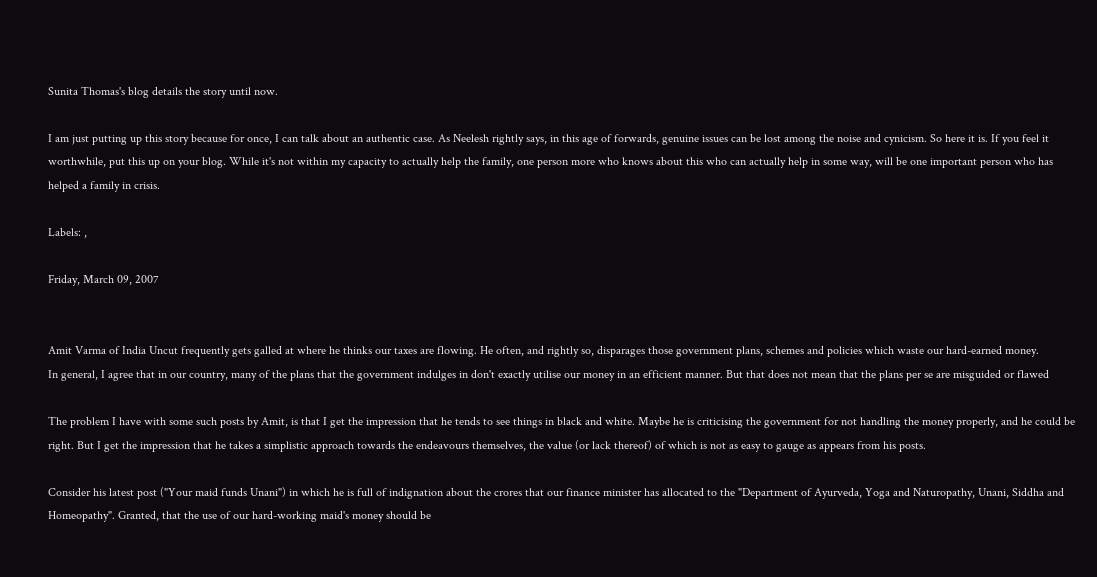Sunita Thomas's blog details the story until now.

I am just putting up this story because for once, I can talk about an authentic case. As Neelesh rightly says, in this age of forwards, genuine issues can be lost among the noise and cynicism. So here it is. If you feel it worthwhile, put this up on your blog. While it's not within my capacity to actually help the family, one person more who knows about this who can actually help in some way, will be one important person who has helped a family in crisis.

Labels: ,

Friday, March 09, 2007


Amit Varma of India Uncut frequently gets galled at where he thinks our taxes are flowing. He often, and rightly so, disparages those government plans, schemes and policies which waste our hard-earned money.
In general, I agree that in our country, many of the plans that the government indulges in don't exactly utilise our money in an efficient manner. But that does not mean that the plans per se are misguided or flawed

The problem I have with some such posts by Amit, is that I get the impression that he tends to see things in black and white. Maybe he is criticising the government for not handling the money properly, and he could be right. But I get the impression that he takes a simplistic approach towards the endeavours themselves, the value (or lack thereof) of which is not as easy to gauge as appears from his posts.

Consider his latest post ("Your maid funds Unani") in which he is full of indignation about the crores that our finance minister has allocated to the "Department of Ayurveda, Yoga and Naturopathy, Unani, Siddha and Homeopathy". Granted, that the use of our hard-working maid's money should be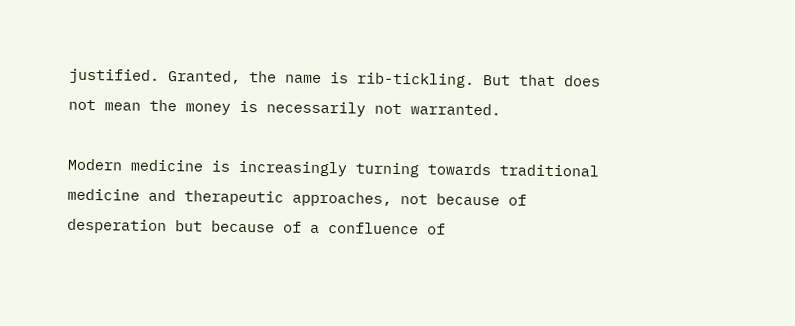justified. Granted, the name is rib-tickling. But that does not mean the money is necessarily not warranted.

Modern medicine is increasingly turning towards traditional medicine and therapeutic approaches, not because of desperation but because of a confluence of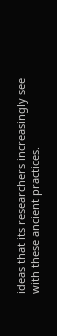ideas that its researchers increasingly see with these ancient practices.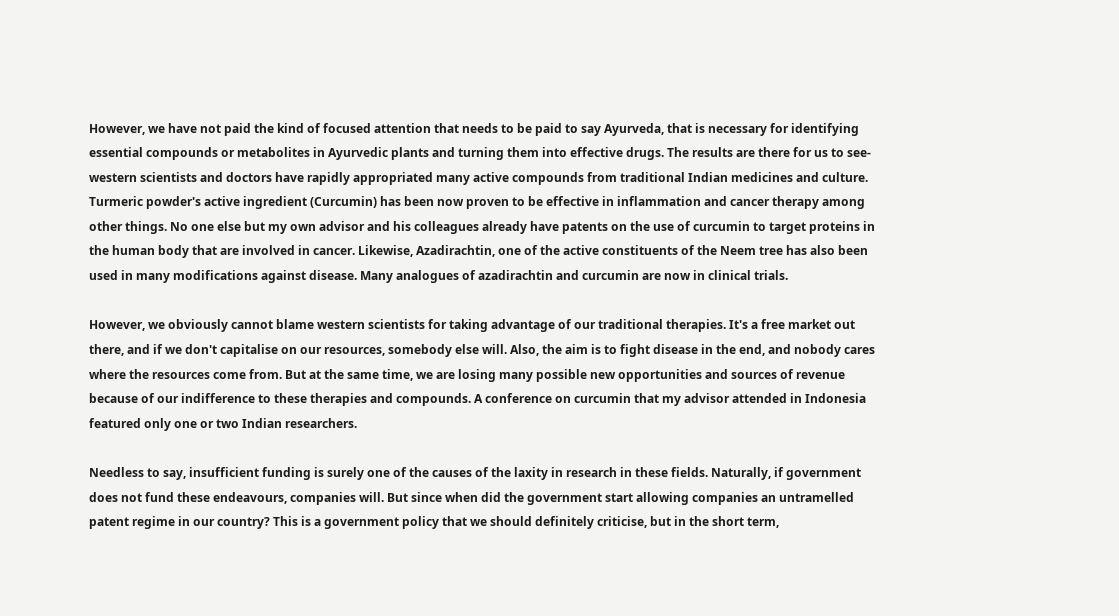However, we have not paid the kind of focused attention that needs to be paid to say Ayurveda, that is necessary for identifying essential compounds or metabolites in Ayurvedic plants and turning them into effective drugs. The results are there for us to see- western scientists and doctors have rapidly appropriated many active compounds from traditional Indian medicines and culture. Turmeric powder's active ingredient (Curcumin) has been now proven to be effective in inflammation and cancer therapy among other things. No one else but my own advisor and his colleagues already have patents on the use of curcumin to target proteins in the human body that are involved in cancer. Likewise, Azadirachtin, one of the active constituents of the Neem tree has also been used in many modifications against disease. Many analogues of azadirachtin and curcumin are now in clinical trials.

However, we obviously cannot blame western scientists for taking advantage of our traditional therapies. It's a free market out there, and if we don't capitalise on our resources, somebody else will. Also, the aim is to fight disease in the end, and nobody cares where the resources come from. But at the same time, we are losing many possible new opportunities and sources of revenue because of our indifference to these therapies and compounds. A conference on curcumin that my advisor attended in Indonesia featured only one or two Indian researchers.

Needless to say, insufficient funding is surely one of the causes of the laxity in research in these fields. Naturally, if government does not fund these endeavours, companies will. But since when did the government start allowing companies an untramelled patent regime in our country? This is a government policy that we should definitely criticise, but in the short term,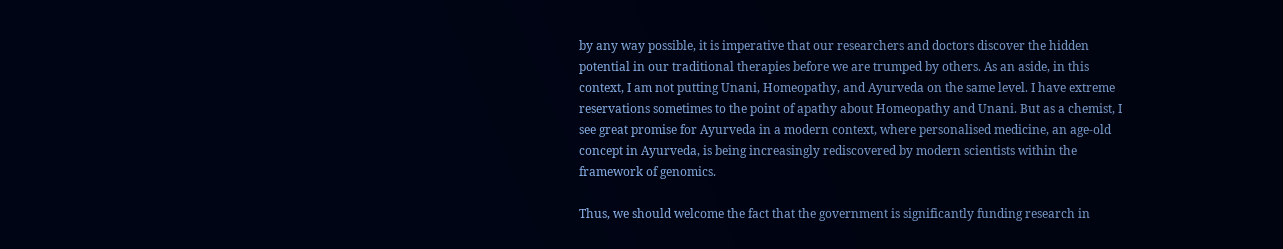by any way possible, it is imperative that our researchers and doctors discover the hidden potential in our traditional therapies before we are trumped by others. As an aside, in this context, I am not putting Unani, Homeopathy, and Ayurveda on the same level. I have extreme reservations sometimes to the point of apathy about Homeopathy and Unani. But as a chemist, I see great promise for Ayurveda in a modern context, where personalised medicine, an age-old concept in Ayurveda, is being increasingly rediscovered by modern scientists within the framework of genomics.

Thus, we should welcome the fact that the government is significantly funding research in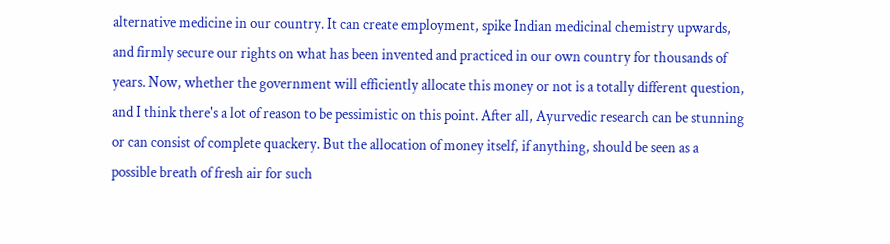alternative medicine in our country. It can create employment, spike Indian medicinal chemistry upwards, and firmly secure our rights on what has been invented and practiced in our own country for thousands of years. Now, whether the government will efficiently allocate this money or not is a totally different question, and I think there's a lot of reason to be pessimistic on this point. After all, Ayurvedic research can be stunning or can consist of complete quackery. But the allocation of money itself, if anything, should be seen as a possible breath of fresh air for such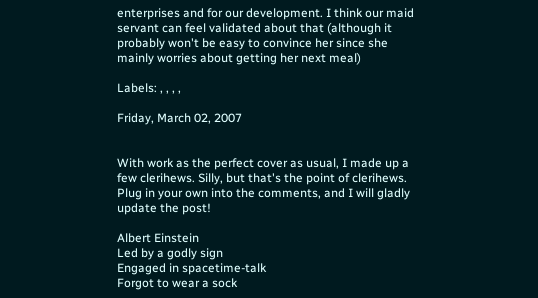enterprises and for our development. I think our maid servant can feel validated about that (although it probably won't be easy to convince her since she mainly worries about getting her next meal)

Labels: , , , ,

Friday, March 02, 2007


With work as the perfect cover as usual, I made up a few clerihews. Silly, but that's the point of clerihews. Plug in your own into the comments, and I will gladly update the post!

Albert Einstein
Led by a godly sign
Engaged in spacetime-talk
Forgot to wear a sock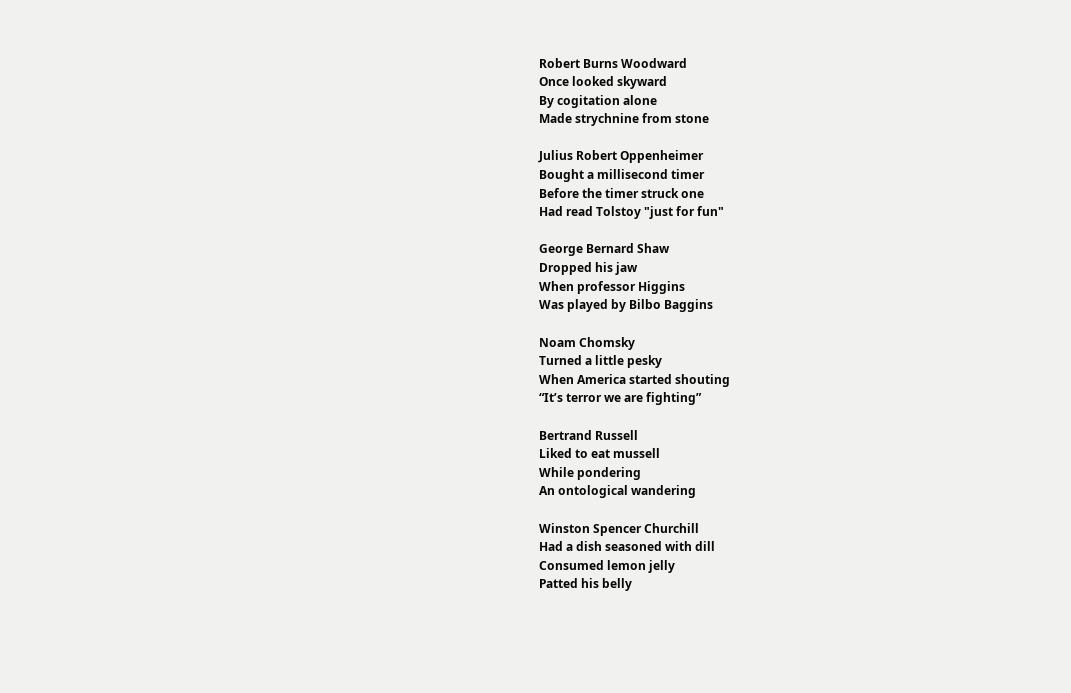Robert Burns Woodward
Once looked skyward
By cogitation alone
Made strychnine from stone

Julius Robert Oppenheimer
Bought a millisecond timer
Before the timer struck one
Had read Tolstoy "just for fun"

George Bernard Shaw
Dropped his jaw
When professor Higgins
Was played by Bilbo Baggins

Noam Chomsky
Turned a little pesky
When America started shouting
“It’s terror we are fighting”

Bertrand Russell
Liked to eat mussell
While pondering
An ontological wandering

Winston Spencer Churchill
Had a dish seasoned with dill
Consumed lemon jelly
Patted his belly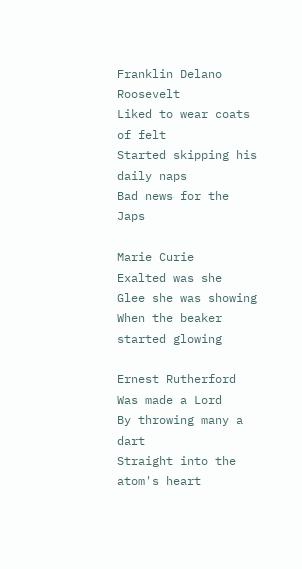Franklin Delano Roosevelt
Liked to wear coats of felt
Started skipping his daily naps
Bad news for the Japs

Marie Curie
Exalted was she
Glee she was showing
When the beaker started glowing

Ernest Rutherford
Was made a Lord
By throwing many a dart
Straight into the atom's heart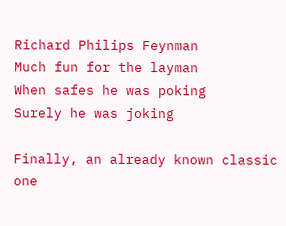Richard Philips Feynman
Much fun for the layman
When safes he was poking
Surely he was joking

Finally, an already known classic one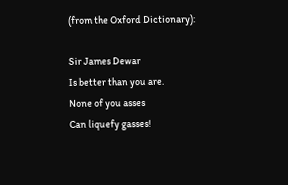(from the Oxford Dictionary):

Sir James Dewar
Is better than you are.
None of you asses
Can liquefy gasses!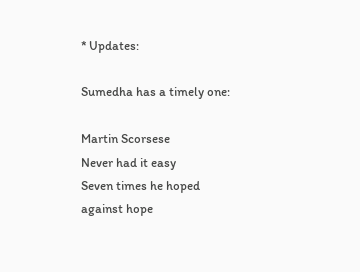* Updates:

Sumedha has a timely one:

Martin Scorsese
Never had it easy
Seven times he hoped against hope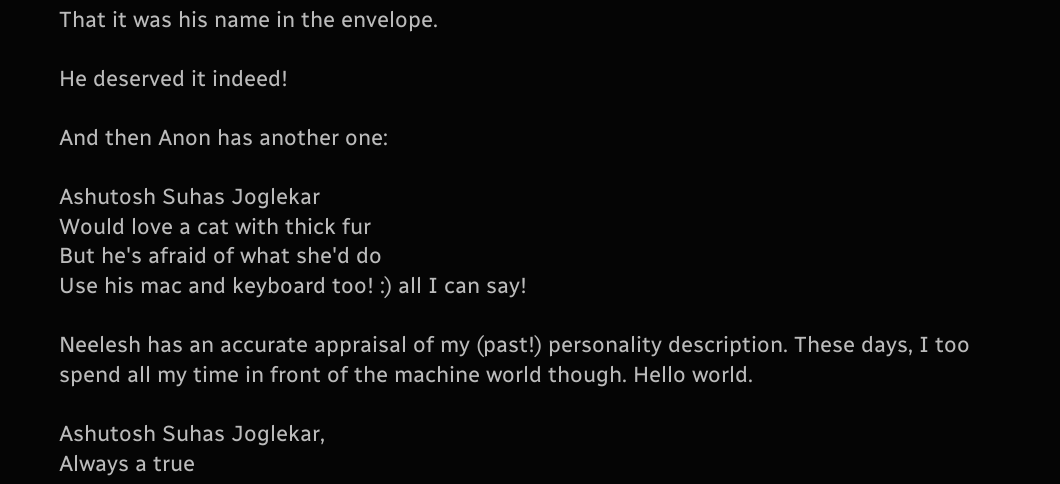That it was his name in the envelope.

He deserved it indeed!

And then Anon has another one:

Ashutosh Suhas Joglekar
Would love a cat with thick fur
But he's afraid of what she'd do
Use his mac and keyboard too! :) all I can say!

Neelesh has an accurate appraisal of my (past!) personality description. These days, I too spend all my time in front of the machine world though. Hello world.

Ashutosh Suhas Joglekar,
Always a true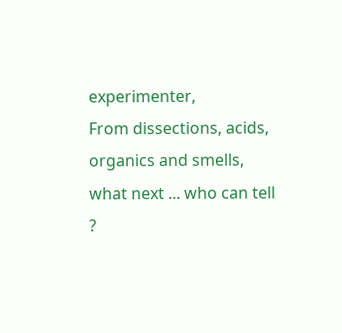experimenter,
From dissections, acids, organics and smells,
what next ... who can tell ?